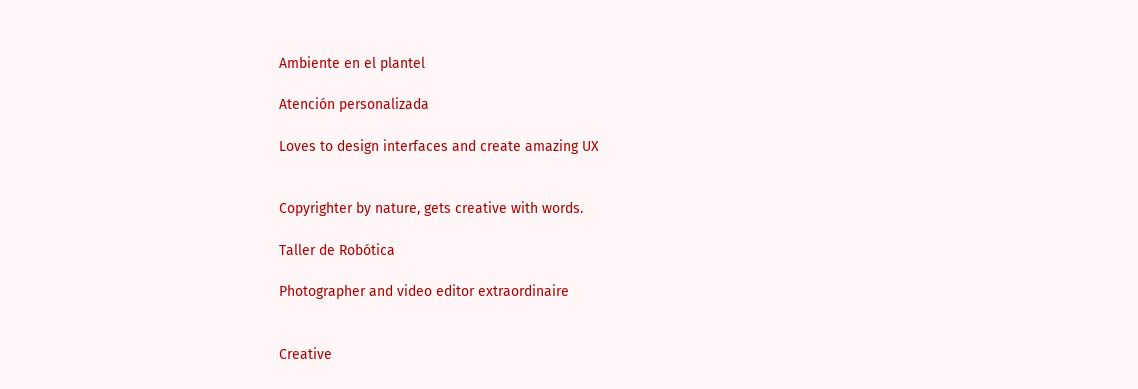Ambiente en el plantel

Atención personalizada

Loves to design interfaces and create amazing UX


Copyrighter by nature, gets creative with words.

Taller de Robótica

Photographer and video editor extraordinaire


Creative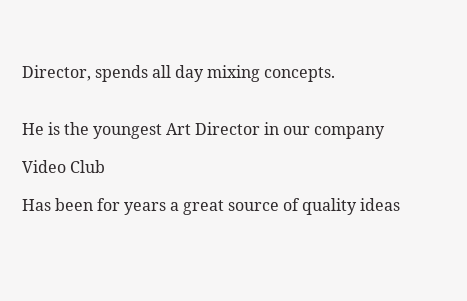Director, spends all day mixing concepts.


He is the youngest Art Director in our company

Video Club

Has been for years a great source of quality ideas